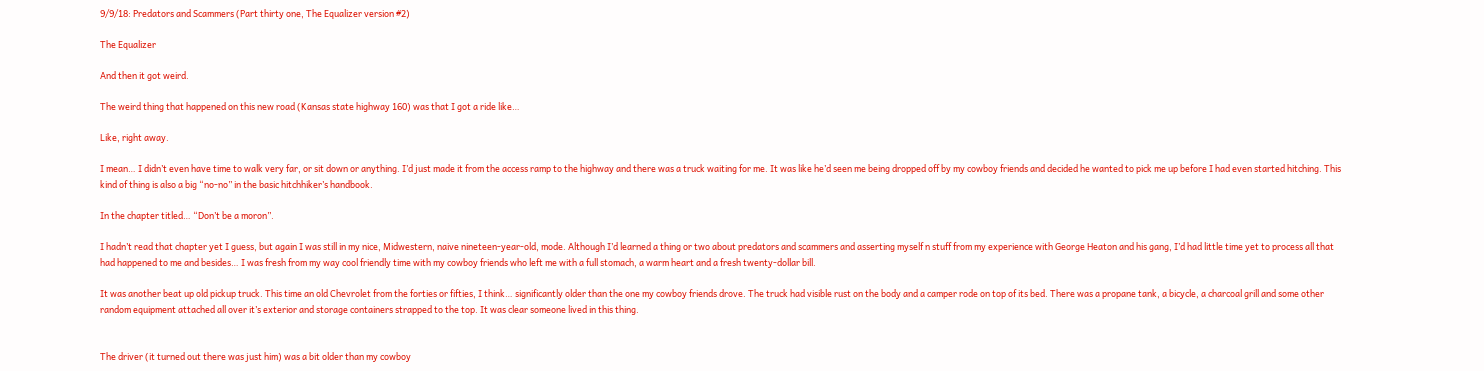9/9/18: Predators and Scammers (Part thirty one, The Equalizer version #2)

The Equalizer

And then it got weird.

The weird thing that happened on this new road (Kansas state highway 160) was that I got a ride like…

Like, right away.

I mean… I didn’t even have time to walk very far, or sit down or anything. I’d just made it from the access ramp to the highway and there was a truck waiting for me. It was like he’d seen me being dropped off by my cowboy friends and decided he wanted to pick me up before I had even started hitching. This kind of thing is also a big “no-no” in the basic hitchhiker’s handbook.

In the chapter titled… “Don’t be a moron”.

I hadn’t read that chapter yet I guess, but again I was still in my nice, Midwestern, naive nineteen-year-old, mode. Although I’d learned a thing or two about predators and scammers and asserting myself n stuff from my experience with George Heaton and his gang, I’d had little time yet to process all that had happened to me and besides… I was fresh from my way cool friendly time with my cowboy friends who left me with a full stomach, a warm heart and a fresh twenty-dollar bill.

It was another beat up old pickup truck. This time an old Chevrolet from the forties or fifties, I think… significantly older than the one my cowboy friends drove. The truck had visible rust on the body and a camper rode on top of its bed. There was a propane tank, a bicycle, a charcoal grill and some other random equipment attached all over it’s exterior and storage containers strapped to the top. It was clear someone lived in this thing.


The driver (it turned out there was just him) was a bit older than my cowboy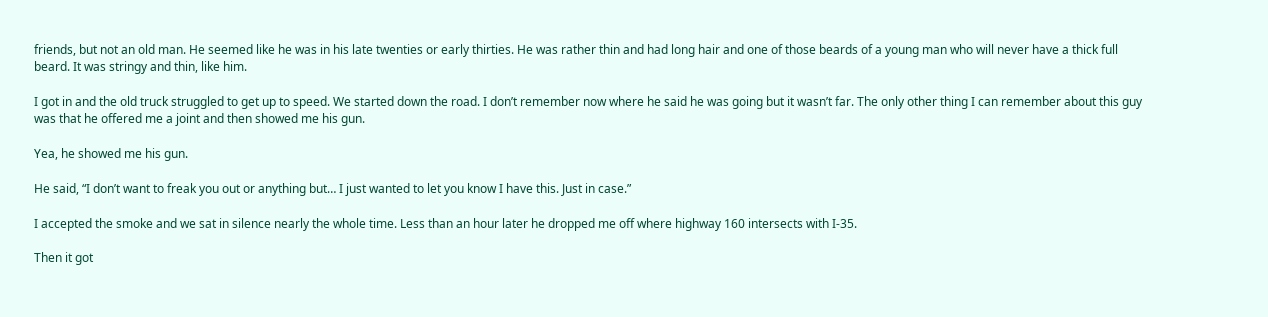friends, but not an old man. He seemed like he was in his late twenties or early thirties. He was rather thin and had long hair and one of those beards of a young man who will never have a thick full beard. It was stringy and thin, like him.

I got in and the old truck struggled to get up to speed. We started down the road. I don’t remember now where he said he was going but it wasn’t far. The only other thing I can remember about this guy was that he offered me a joint and then showed me his gun.

Yea, he showed me his gun.

He said, “I don’t want to freak you out or anything but… I just wanted to let you know I have this. Just in case.”

I accepted the smoke and we sat in silence nearly the whole time. Less than an hour later he dropped me off where highway 160 intersects with I-35.

Then it got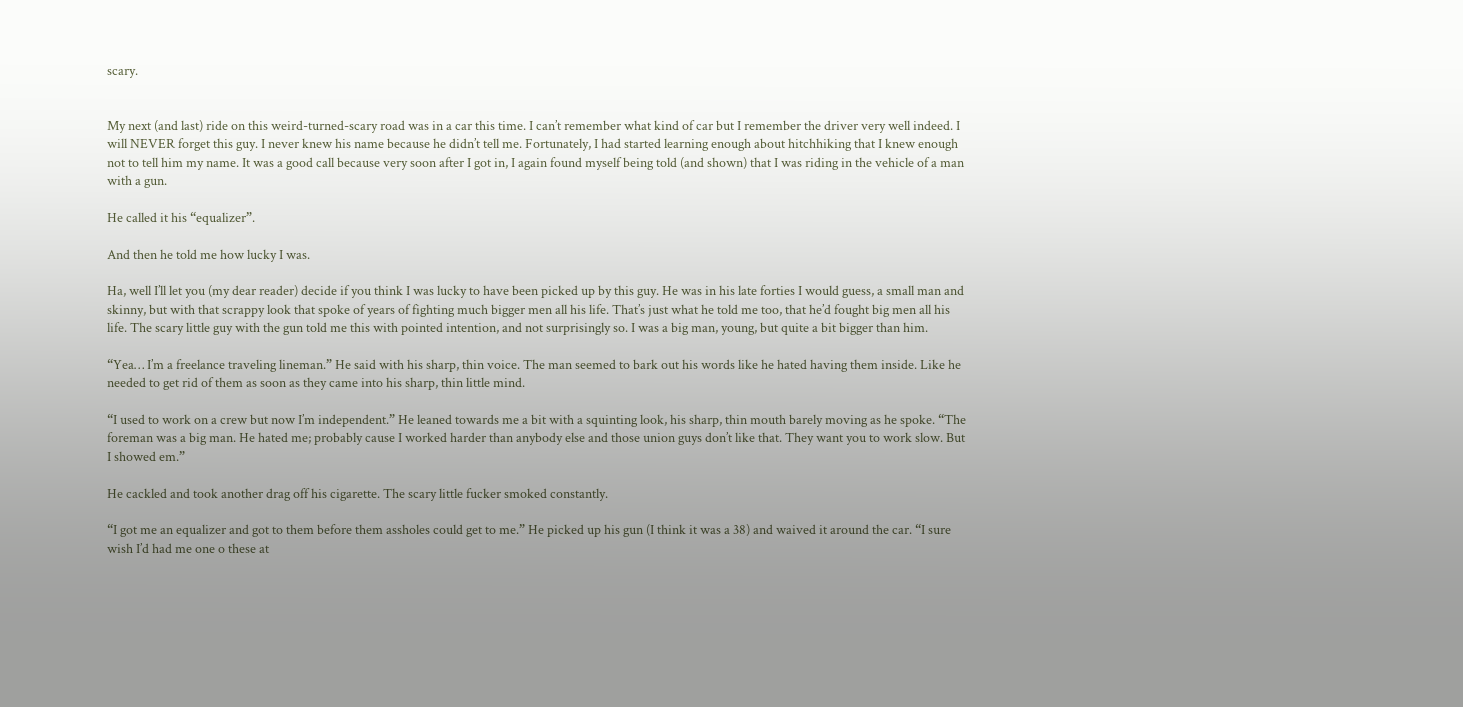scary.


My next (and last) ride on this weird-turned-scary road was in a car this time. I can’t remember what kind of car but I remember the driver very well indeed. I will NEVER forget this guy. I never knew his name because he didn’t tell me. Fortunately, I had started learning enough about hitchhiking that I knew enough not to tell him my name. It was a good call because very soon after I got in, I again found myself being told (and shown) that I was riding in the vehicle of a man with a gun.

He called it his “equalizer”.

And then he told me how lucky I was.

Ha, well I’ll let you (my dear reader) decide if you think I was lucky to have been picked up by this guy. He was in his late forties I would guess, a small man and skinny, but with that scrappy look that spoke of years of fighting much bigger men all his life. That’s just what he told me too, that he’d fought big men all his life. The scary little guy with the gun told me this with pointed intention, and not surprisingly so. I was a big man, young, but quite a bit bigger than him.

“Yea… I’m a freelance traveling lineman.” He said with his sharp, thin voice. The man seemed to bark out his words like he hated having them inside. Like he needed to get rid of them as soon as they came into his sharp, thin little mind.

“I used to work on a crew but now I’m independent.” He leaned towards me a bit with a squinting look, his sharp, thin mouth barely moving as he spoke. “The foreman was a big man. He hated me; probably cause I worked harder than anybody else and those union guys don’t like that. They want you to work slow. But I showed em.”

He cackled and took another drag off his cigarette. The scary little fucker smoked constantly.

“I got me an equalizer and got to them before them assholes could get to me.” He picked up his gun (I think it was a 38) and waived it around the car. “I sure wish I’d had me one o these at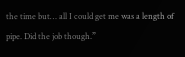the time but… all I could get me was a length of pipe. Did the job though.”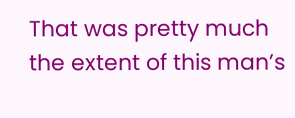That was pretty much the extent of this man’s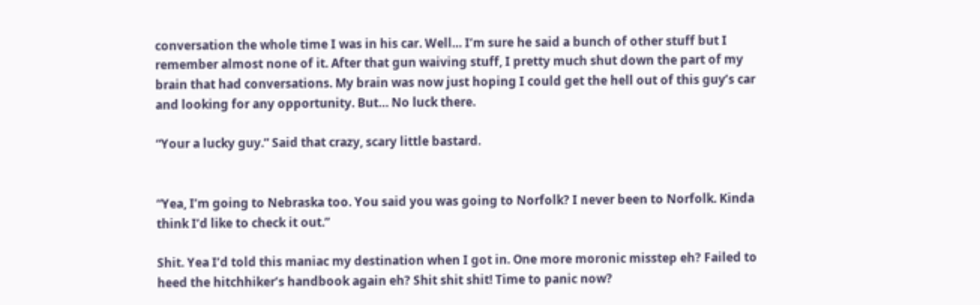conversation the whole time I was in his car. Well… I’m sure he said a bunch of other stuff but I remember almost none of it. After that gun waiving stuff, I pretty much shut down the part of my brain that had conversations. My brain was now just hoping I could get the hell out of this guy’s car and looking for any opportunity. But… No luck there.

“Your a lucky guy.” Said that crazy, scary little bastard.


“Yea, I’m going to Nebraska too. You said you was going to Norfolk? I never been to Norfolk. Kinda think I’d like to check it out.”

Shit. Yea I’d told this maniac my destination when I got in. One more moronic misstep eh? Failed to heed the hitchhiker’s handbook again eh? Shit shit shit! Time to panic now?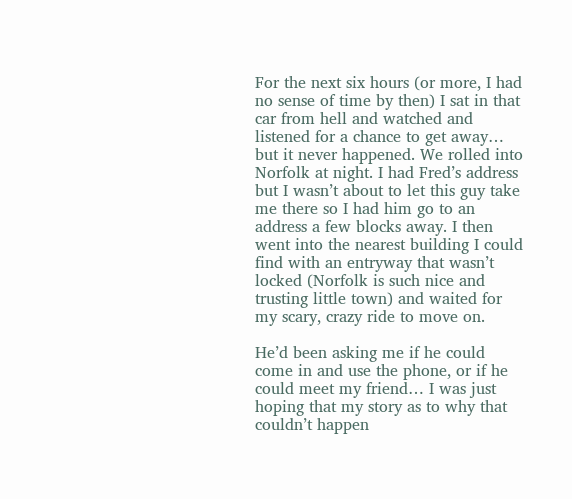For the next six hours (or more, I had no sense of time by then) I sat in that car from hell and watched and listened for a chance to get away… but it never happened. We rolled into Norfolk at night. I had Fred’s address but I wasn’t about to let this guy take me there so I had him go to an address a few blocks away. I then went into the nearest building I could find with an entryway that wasn’t locked (Norfolk is such nice and trusting little town) and waited for my scary, crazy ride to move on.

He’d been asking me if he could come in and use the phone, or if he could meet my friend… I was just hoping that my story as to why that couldn’t happen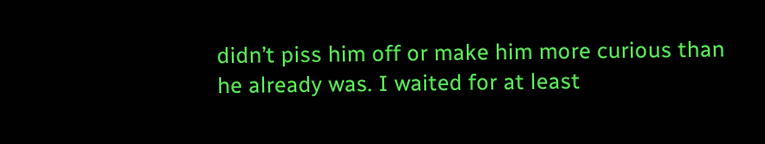didn’t piss him off or make him more curious than he already was. I waited for at least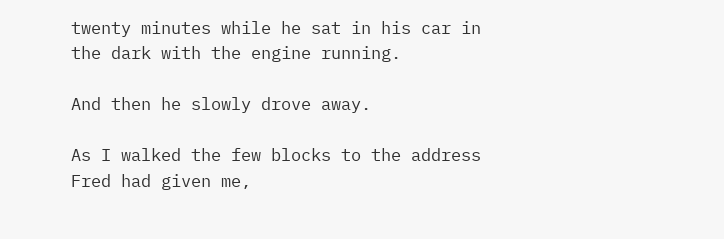twenty minutes while he sat in his car in the dark with the engine running.

And then he slowly drove away.

As I walked the few blocks to the address Fred had given me,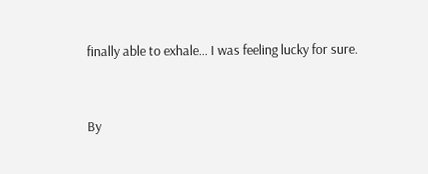finally able to exhale… I was feeling lucky for sure.



By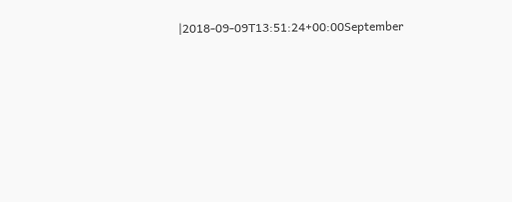|2018-09-09T13:51:24+00:00September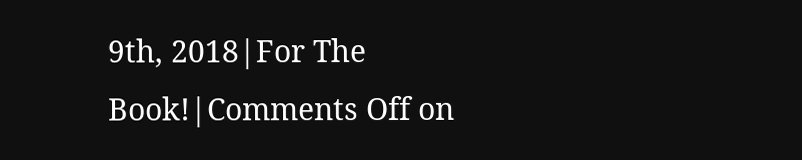9th, 2018|For The Book!|Comments Off on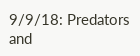9/9/18: Predators and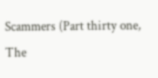Scammers (Part thirty one, The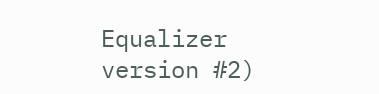Equalizer version #2)